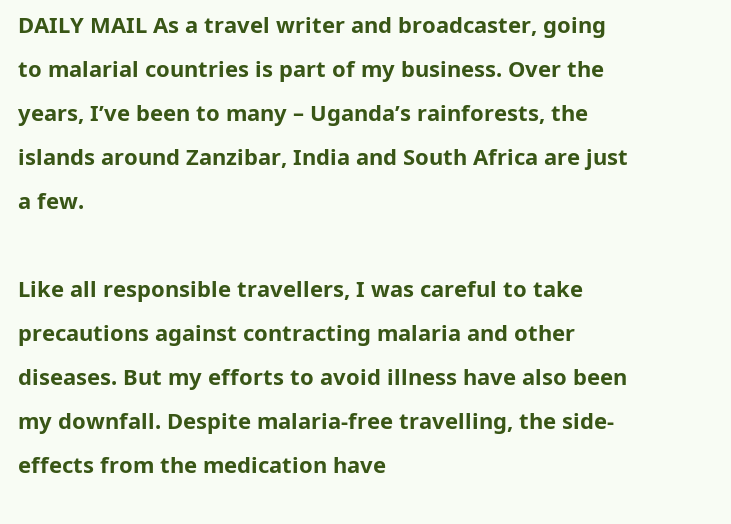DAILY MAIL As a travel writer and broadcaster, going to malarial countries is part of my business. Over the years, I’ve been to many – Uganda’s rainforests, the islands around Zanzibar, India and South Africa are just a few.

Like all responsible travellers, I was careful to take precautions against contracting malaria and other diseases. But my efforts to avoid illness have also been my downfall. Despite malaria-free travelling, the side-effects from the medication have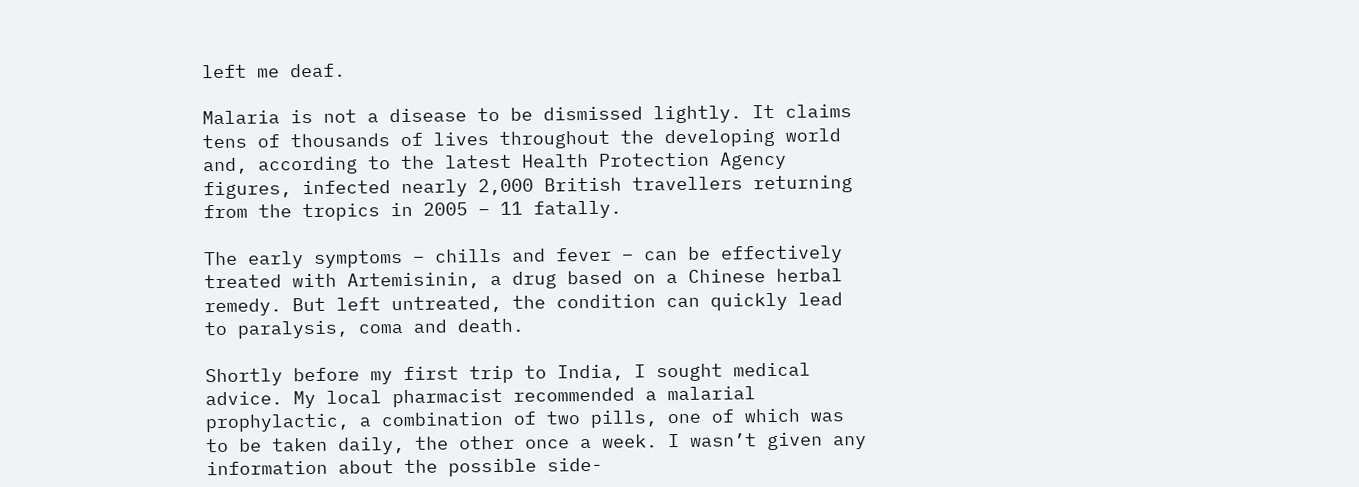left me deaf.

Malaria is not a disease to be dismissed lightly. It claims tens of thousands of lives throughout the developing world and, according to the latest Health Protection Agency figures, infected nearly 2,000 British travellers returning from the tropics in 2005 – 11 fatally.

The early symptoms – chills and fever – can be effectively treated with Artemisinin, a drug based on a Chinese herbal remedy. But left untreated, the condition can quickly lead to paralysis, coma and death.

Shortly before my first trip to India, I sought medical advice. My local pharmacist recommended a malarial prophylactic, a combination of two pills, one of which was to be taken daily, the other once a week. I wasn’t given any information about the possible side-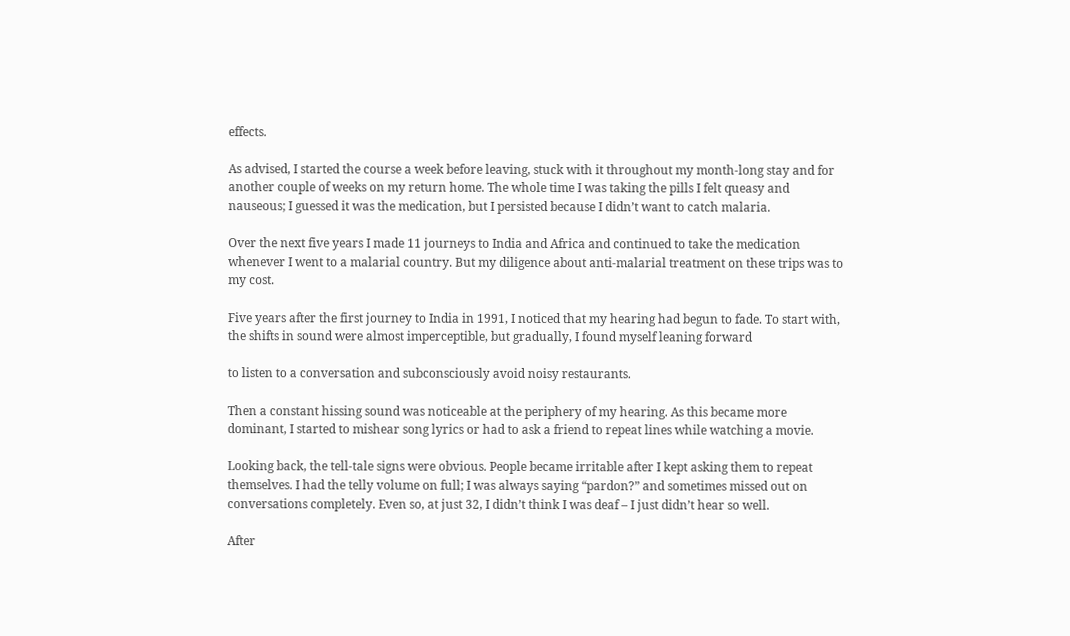effects.

As advised, I started the course a week before leaving, stuck with it throughout my month-long stay and for another couple of weeks on my return home. The whole time I was taking the pills I felt queasy and nauseous; I guessed it was the medication, but I persisted because I didn’t want to catch malaria.

Over the next five years I made 11 journeys to India and Africa and continued to take the medication whenever I went to a malarial country. But my diligence about anti-malarial treatment on these trips was to my cost.

Five years after the first journey to India in 1991, I noticed that my hearing had begun to fade. To start with, the shifts in sound were almost imperceptible, but gradually, I found myself leaning forward

to listen to a conversation and subconsciously avoid noisy restaurants.

Then a constant hissing sound was noticeable at the periphery of my hearing. As this became more dominant, I started to mishear song lyrics or had to ask a friend to repeat lines while watching a movie.

Looking back, the tell-tale signs were obvious. People became irritable after I kept asking them to repeat themselves. I had the telly volume on full; I was always saying “pardon?” and sometimes missed out on conversations completely. Even so, at just 32, I didn’t think I was deaf – I just didn’t hear so well.

After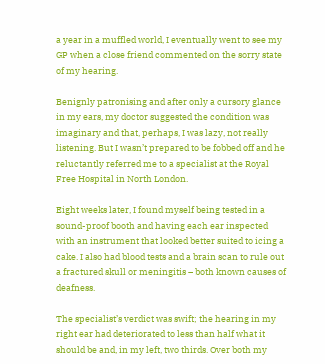a year in a muffled world, I eventually went to see my GP when a close friend commented on the sorry state of my hearing.

Benignly patronising and after only a cursory glance in my ears, my doctor suggested the condition was imaginary and that, perhaps, I was lazy, not really listening. But I wasn’t prepared to be fobbed off and he reluctantly referred me to a specialist at the Royal Free Hospital in North London.

Eight weeks later, I found myself being tested in a sound-proof booth and having each ear inspected with an instrument that looked better suited to icing a cake. I also had blood tests and a brain scan to rule out a fractured skull or meningitis – both known causes of deafness.

The specialist’s verdict was swift; the hearing in my right ear had deteriorated to less than half what it should be and, in my left, two thirds. Over both my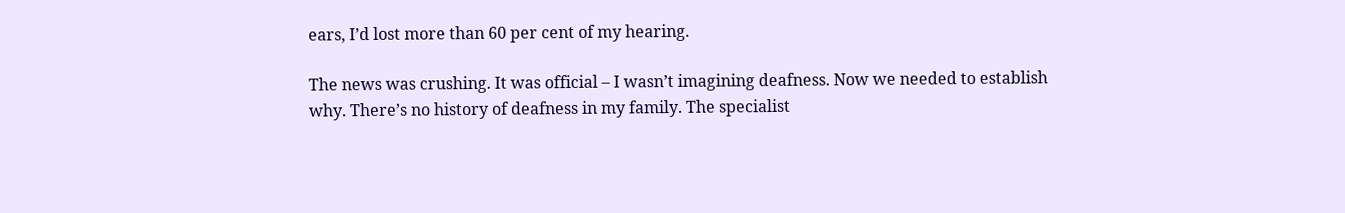ears, I’d lost more than 60 per cent of my hearing.

The news was crushing. It was official – I wasn’t imagining deafness. Now we needed to establish why. There’s no history of deafness in my family. The specialist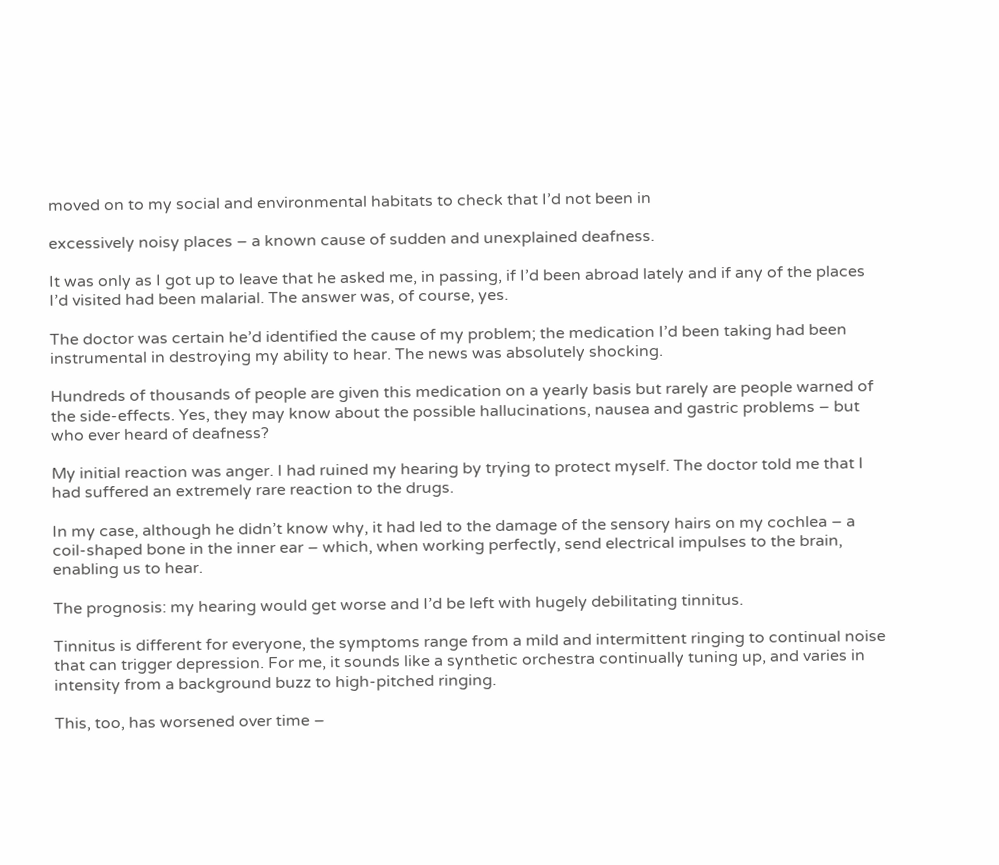moved on to my social and environmental habitats to check that I’d not been in

excessively noisy places – a known cause of sudden and unexplained deafness.

It was only as I got up to leave that he asked me, in passing, if I’d been abroad lately and if any of the places I’d visited had been malarial. The answer was, of course, yes.

The doctor was certain he’d identified the cause of my problem; the medication I’d been taking had been instrumental in destroying my ability to hear. The news was absolutely shocking.

Hundreds of thousands of people are given this medication on a yearly basis but rarely are people warned of the side-effects. Yes, they may know about the possible hallucinations, nausea and gastric problems – but who ever heard of deafness?

My initial reaction was anger. I had ruined my hearing by trying to protect myself. The doctor told me that I had suffered an extremely rare reaction to the drugs.

In my case, although he didn’t know why, it had led to the damage of the sensory hairs on my cochlea – a coil-shaped bone in the inner ear – which, when working perfectly, send electrical impulses to the brain, enabling us to hear.

The prognosis: my hearing would get worse and I’d be left with hugely debilitating tinnitus.

Tinnitus is different for everyone, the symptoms range from a mild and intermittent ringing to continual noise that can trigger depression. For me, it sounds like a synthetic orchestra continually tuning up, and varies in intensity from a background buzz to high-pitched ringing.

This, too, has worsened over time –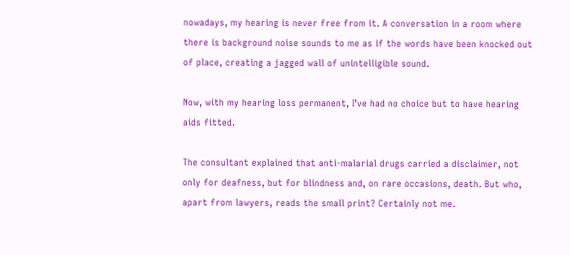nowadays, my hearing is never free from it. A conversation in a room where there is background noise sounds to me as if the words have been knocked out of place, creating a jagged wall of unintelligible sound.

Now, with my hearing loss permanent, I’ve had no choice but to have hearing aids fitted.

The consultant explained that anti-malarial drugs carried a disclaimer, not only for deafness, but for blindness and, on rare occasions, death. But who, apart from lawyers, reads the small print? Certainly not me.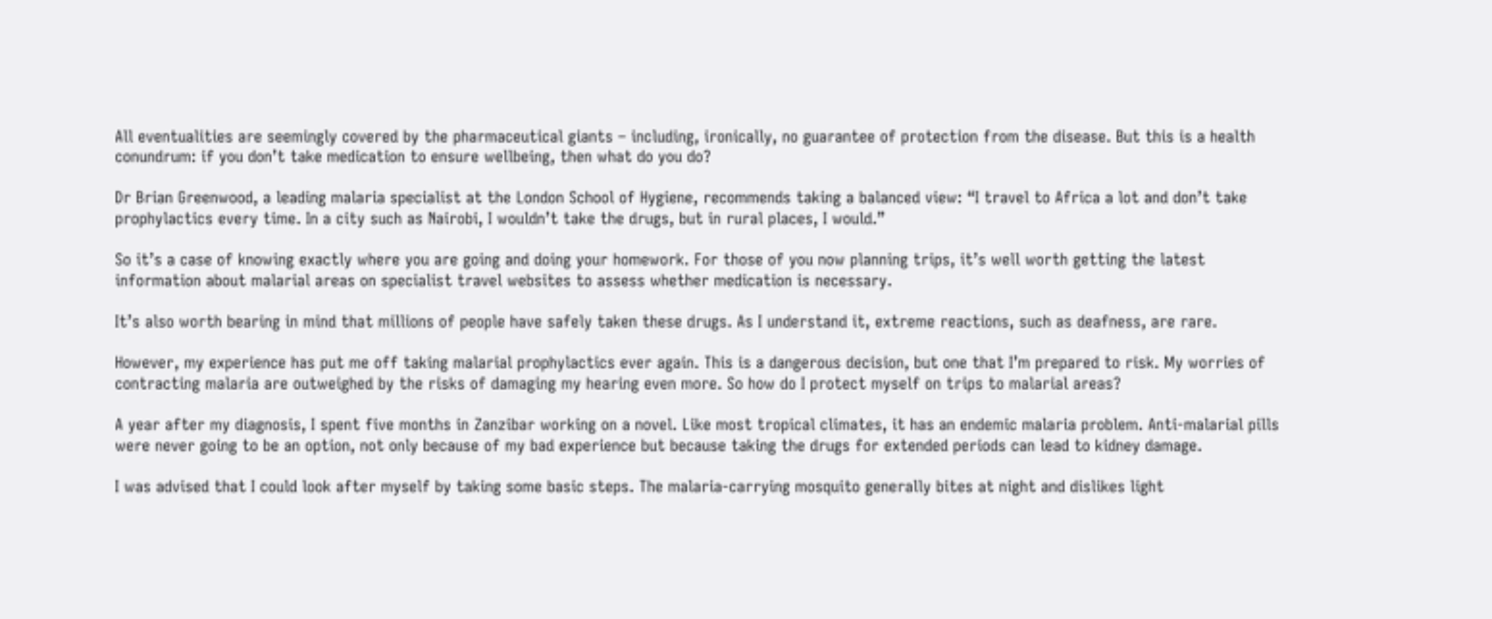All eventualities are seemingly covered by the pharmaceutical giants – including, ironically, no guarantee of protection from the disease. But this is a health conundrum: if you don’t take medication to ensure wellbeing, then what do you do?

Dr Brian Greenwood, a leading malaria specialist at the London School of Hygiene, recommends taking a balanced view: “I travel to Africa a lot and don’t take prophylactics every time. In a city such as Nairobi, I wouldn’t take the drugs, but in rural places, I would.”

So it’s a case of knowing exactly where you are going and doing your homework. For those of you now planning trips, it’s well worth getting the latest information about malarial areas on specialist travel websites to assess whether medication is necessary.

It’s also worth bearing in mind that millions of people have safely taken these drugs. As I understand it, extreme reactions, such as deafness, are rare.

However, my experience has put me off taking malarial prophylactics ever again. This is a dangerous decision, but one that I’m prepared to risk. My worries of contracting malaria are outweighed by the risks of damaging my hearing even more. So how do I protect myself on trips to malarial areas?

A year after my diagnosis, I spent five months in Zanzibar working on a novel. Like most tropical climates, it has an endemic malaria problem. Anti-malarial pills were never going to be an option, not only because of my bad experience but because taking the drugs for extended periods can lead to kidney damage.

I was advised that I could look after myself by taking some basic steps. The malaria-carrying mosquito generally bites at night and dislikes light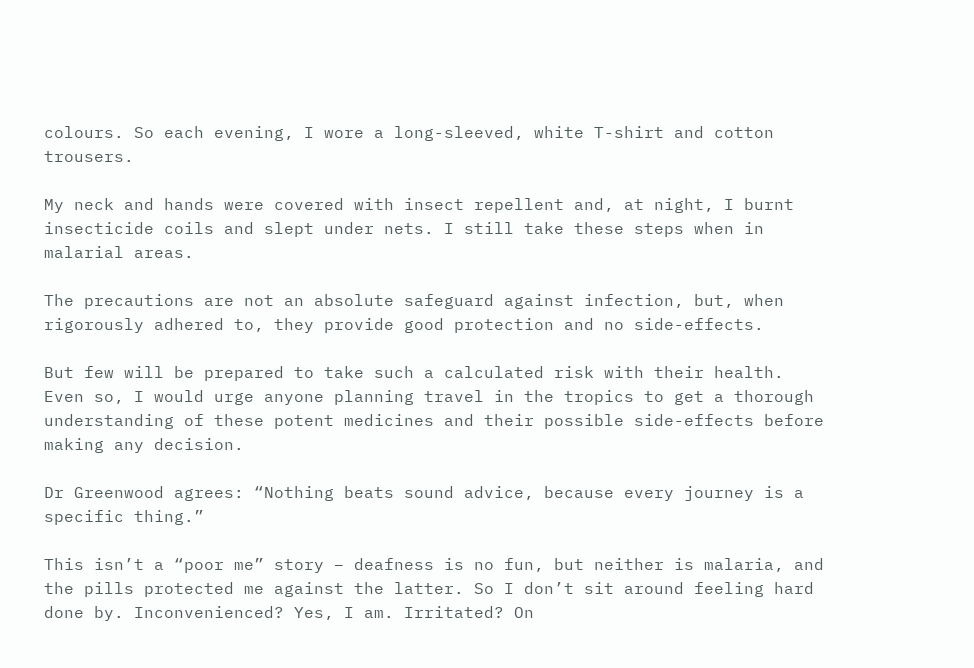colours. So each evening, I wore a long-sleeved, white T-shirt and cotton trousers.

My neck and hands were covered with insect repellent and, at night, I burnt insecticide coils and slept under nets. I still take these steps when in malarial areas.

The precautions are not an absolute safeguard against infection, but, when rigorously adhered to, they provide good protection and no side-effects.

But few will be prepared to take such a calculated risk with their health. Even so, I would urge anyone planning travel in the tropics to get a thorough understanding of these potent medicines and their possible side-effects before making any decision.

Dr Greenwood agrees: “Nothing beats sound advice, because every journey is a specific thing.”

This isn’t a “poor me” story – deafness is no fun, but neither is malaria, and the pills protected me against the latter. So I don’t sit around feeling hard done by. Inconvenienced? Yes, I am. Irritated? On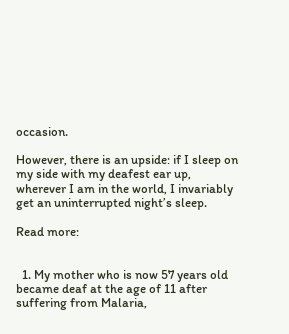occasion.

However, there is an upside: if I sleep on my side with my deafest ear up, wherever I am in the world, I invariably get an uninterrupted night’s sleep.

Read more:


  1. My mother who is now 57 years old became deaf at the age of 11 after suffering from Malaria,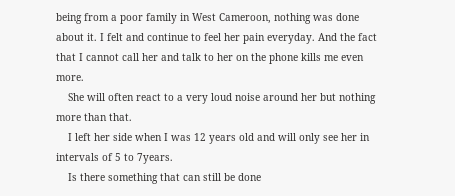being from a poor family in West Cameroon, nothing was done about it. I felt and continue to feel her pain everyday. And the fact that I cannot call her and talk to her on the phone kills me even more.
    She will often react to a very loud noise around her but nothing more than that.
    I left her side when I was 12 years old and will only see her in intervals of 5 to 7years.
    Is there something that can still be done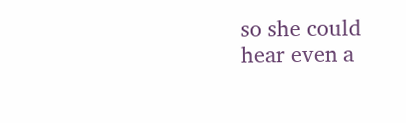so she could hear even a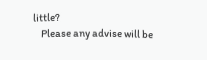little?
    Please any advise will be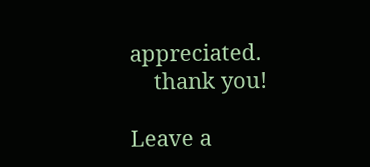appreciated.
    thank you!

Leave a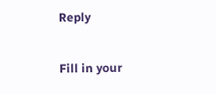Reply

Fill in your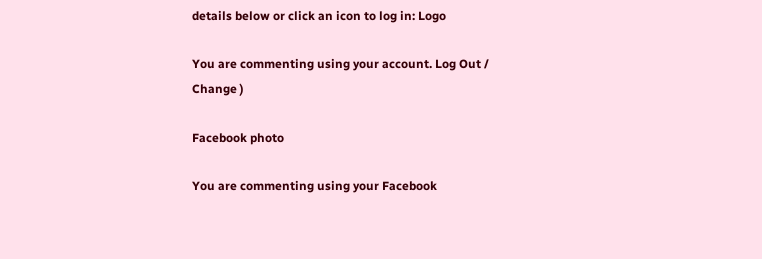details below or click an icon to log in: Logo

You are commenting using your account. Log Out /  Change )

Facebook photo

You are commenting using your Facebook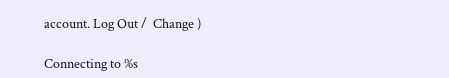account. Log Out /  Change )

Connecting to %s